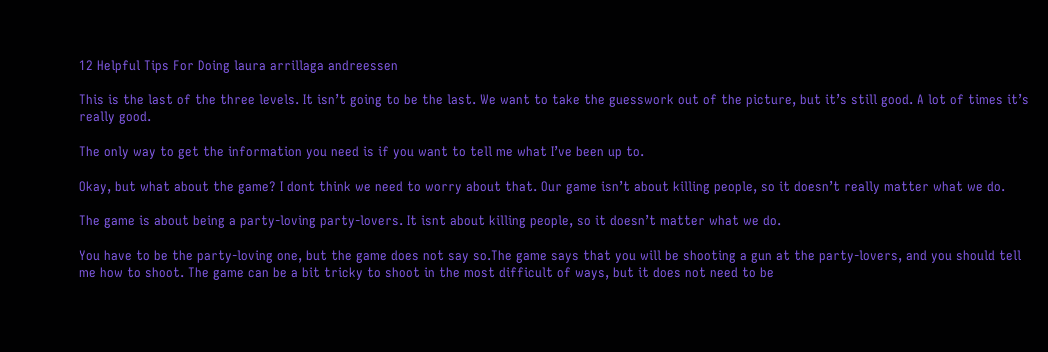12 Helpful Tips For Doing laura arrillaga andreessen

This is the last of the three levels. It isn’t going to be the last. We want to take the guesswork out of the picture, but it’s still good. A lot of times it’s really good.

The only way to get the information you need is if you want to tell me what I’ve been up to.

Okay, but what about the game? I dont think we need to worry about that. Our game isn’t about killing people, so it doesn’t really matter what we do.

The game is about being a party-loving party-lovers. It isnt about killing people, so it doesn’t matter what we do.

You have to be the party-loving one, but the game does not say so.The game says that you will be shooting a gun at the party-lovers, and you should tell me how to shoot. The game can be a bit tricky to shoot in the most difficult of ways, but it does not need to be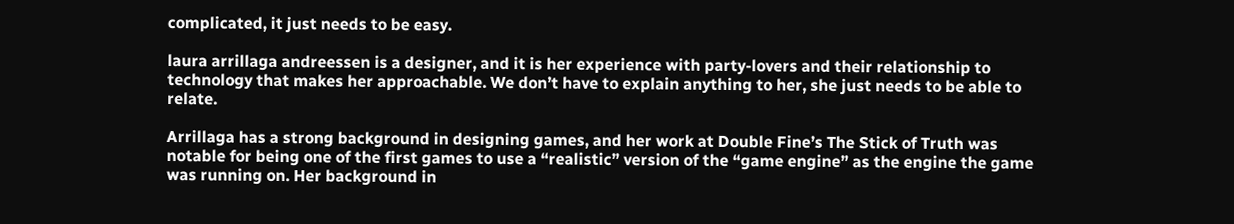complicated, it just needs to be easy.

laura arrillaga andreessen is a designer, and it is her experience with party-lovers and their relationship to technology that makes her approachable. We don’t have to explain anything to her, she just needs to be able to relate.

Arrillaga has a strong background in designing games, and her work at Double Fine’s The Stick of Truth was notable for being one of the first games to use a “realistic” version of the “game engine” as the engine the game was running on. Her background in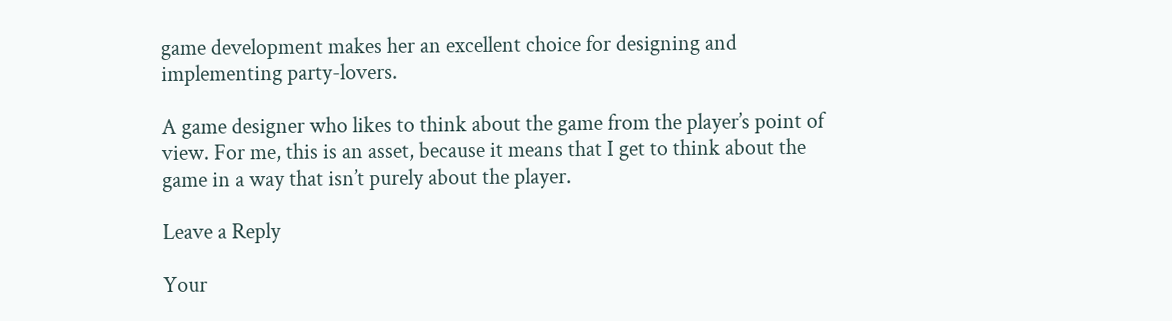game development makes her an excellent choice for designing and implementing party-lovers.

A game designer who likes to think about the game from the player’s point of view. For me, this is an asset, because it means that I get to think about the game in a way that isn’t purely about the player.

Leave a Reply

Your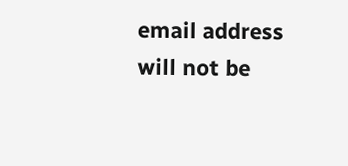email address will not be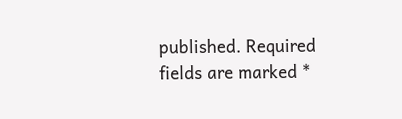published. Required fields are marked *